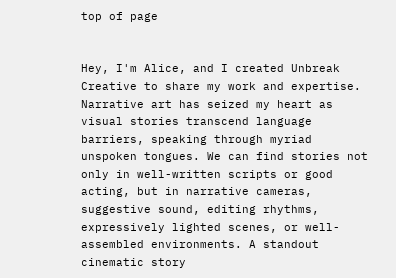top of page


Hey, I'm Alice, and I created Unbreak Creative to share my work and expertise. Narrative art has seized my heart as visual stories transcend language barriers, speaking through myriad unspoken tongues. We can find stories not only in well-written scripts or good acting, but in narrative cameras, suggestive sound, editing rhythms, expressively lighted scenes, or well-assembled environments. A standout cinematic story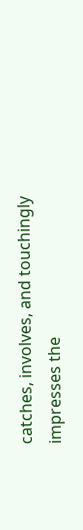catches, involves, and touchingly impresses the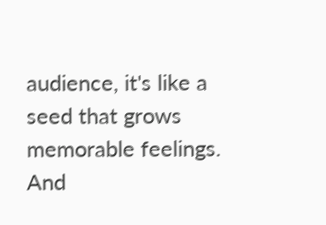audience, it's like a seed that grows memorable feelings. And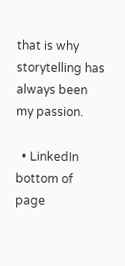that is why storytelling has always been my passion.

  • LinkedIn
bottom of page